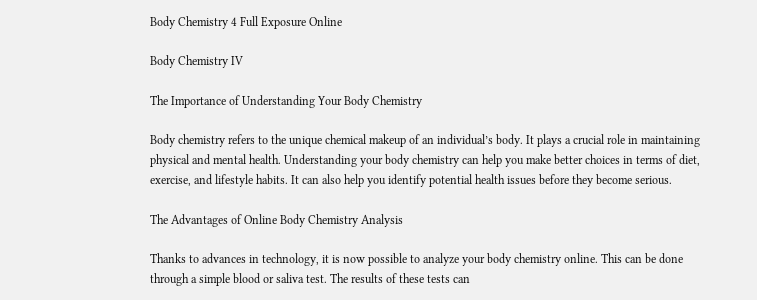Body Chemistry 4 Full Exposure Online

Body Chemistry IV

The Importance of Understanding Your Body Chemistry

Body chemistry refers to the unique chemical makeup of an individual’s body. It plays a crucial role in maintaining physical and mental health. Understanding your body chemistry can help you make better choices in terms of diet, exercise, and lifestyle habits. It can also help you identify potential health issues before they become serious.

The Advantages of Online Body Chemistry Analysis

Thanks to advances in technology, it is now possible to analyze your body chemistry online. This can be done through a simple blood or saliva test. The results of these tests can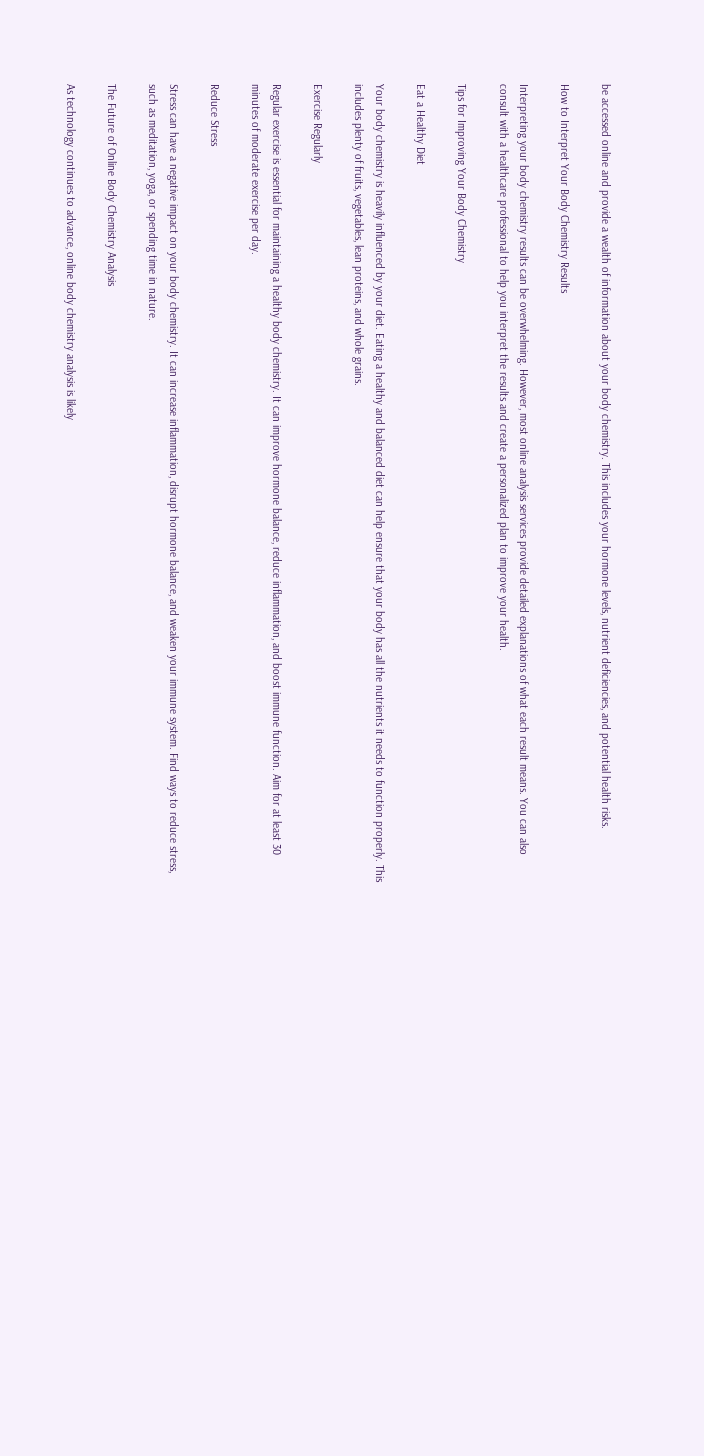be accessed online and provide a wealth of information about your body chemistry. This includes your hormone levels, nutrient deficiencies, and potential health risks.

How to Interpret Your Body Chemistry Results

Interpreting your body chemistry results can be overwhelming. However, most online analysis services provide detailed explanations of what each result means. You can also consult with a healthcare professional to help you interpret the results and create a personalized plan to improve your health.

Tips for Improving Your Body Chemistry

Eat a Healthy Diet

Your body chemistry is heavily influenced by your diet. Eating a healthy and balanced diet can help ensure that your body has all the nutrients it needs to function properly. This includes plenty of fruits, vegetables, lean proteins, and whole grains.

Exercise Regularly

Regular exercise is essential for maintaining a healthy body chemistry. It can improve hormone balance, reduce inflammation, and boost immune function. Aim for at least 30 minutes of moderate exercise per day.

Reduce Stress

Stress can have a negative impact on your body chemistry. It can increase inflammation, disrupt hormone balance, and weaken your immune system. Find ways to reduce stress, such as meditation, yoga, or spending time in nature.

The Future of Online Body Chemistry Analysis

As technology continues to advance, online body chemistry analysis is likely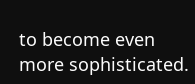to become even more sophisticated.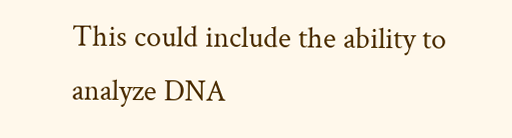This could include the ability to analyze DNA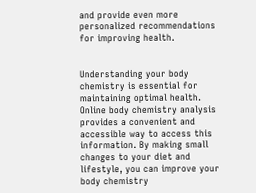and provide even more personalized recommendations for improving health.


Understanding your body chemistry is essential for maintaining optimal health. Online body chemistry analysis provides a convenient and accessible way to access this information. By making small changes to your diet and lifestyle, you can improve your body chemistry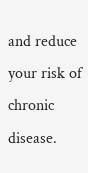and reduce your risk of chronic disease.